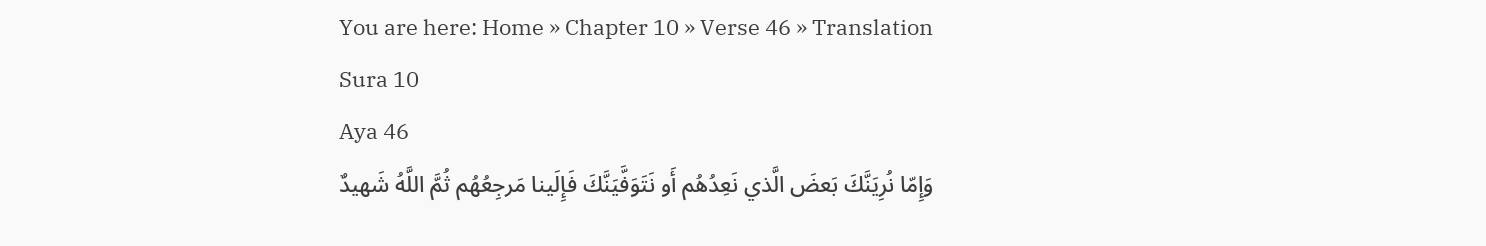You are here: Home » Chapter 10 » Verse 46 » Translation
Sura 10
Aya 46
وَإِمّا نُرِيَنَّكَ بَعضَ الَّذي نَعِدُهُم أَو نَتَوَفَّيَنَّكَ فَإِلَينا مَرجِعُهُم ثُمَّ اللَّهُ شَهيدٌ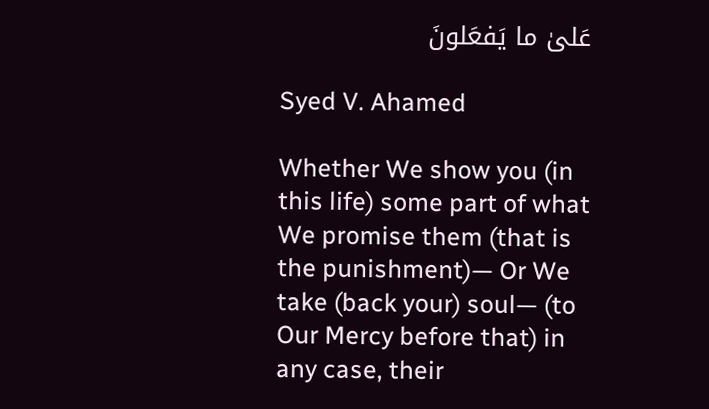عَلىٰ ما يَفعَلونَ

Syed V. Ahamed

Whether We show you (in this life) some part of what We promise them (that is the punishment)— Or We take (back your) soul— (to Our Mercy before that) in any case, their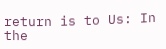return is to Us: In the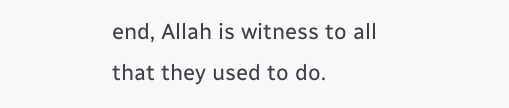end, Allah is witness to all that they used to do.